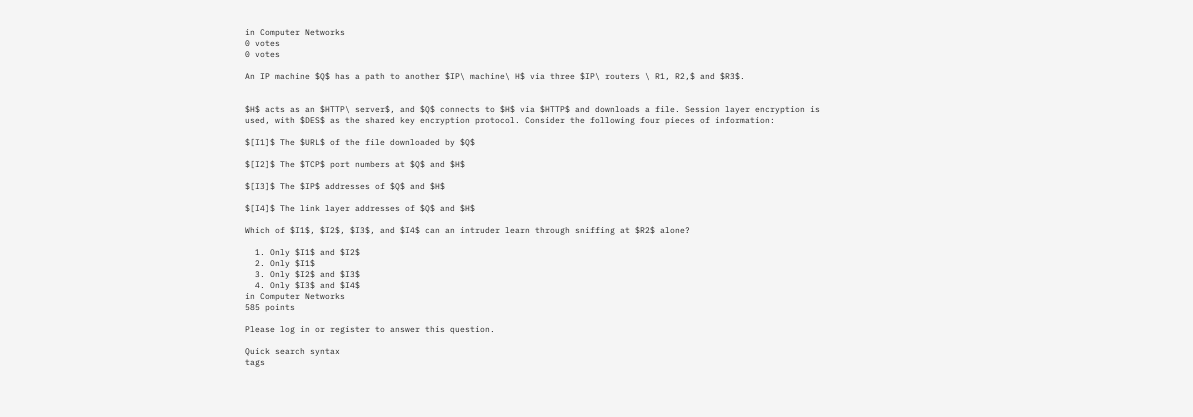in Computer Networks
0 votes
0 votes

An IP machine $Q$ has a path to another $IP\ machine\ H$ via three $IP\ routers \ R1, R2,$ and $R3$.


$H$ acts as an $HTTP\ server$, and $Q$ connects to $H$ via $HTTP$ and downloads a file. Session layer encryption is used, with $DES$ as the shared key encryption protocol. Consider the following four pieces of information:

$[I1]$ The $URL$ of the file downloaded by $Q$

$[I2]$ The $TCP$ port numbers at $Q$ and $H$

$[I3]$ The $IP$ addresses of $Q$ and $H$

$[I4]$ The link layer addresses of $Q$ and $H$

Which of $I1$, $I2$, $I3$, and $I4$ can an intruder learn through sniffing at $R2$ alone?

  1. Only $I1$ and $I2$
  2. Only $I1$
  3. Only $I2$ and $I3$
  4. Only $I3$ and $I4$
in Computer Networks
585 points

Please log in or register to answer this question.

Quick search syntax
tags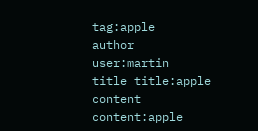tag:apple
author user:martin
title title:apple
content content:apple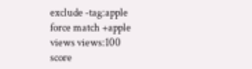exclude -tag:apple
force match +apple
views views:100
score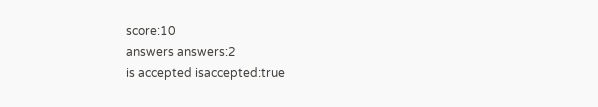score:10
answers answers:2
is accepted isaccepted:true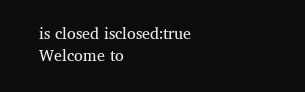is closed isclosed:true
Welcome to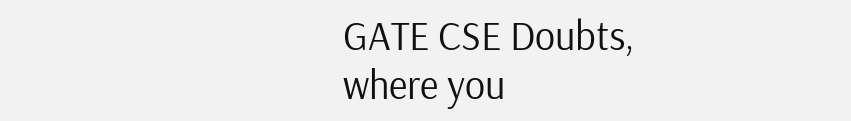GATE CSE Doubts, where you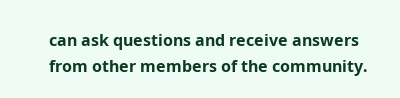can ask questions and receive answers from other members of the community.